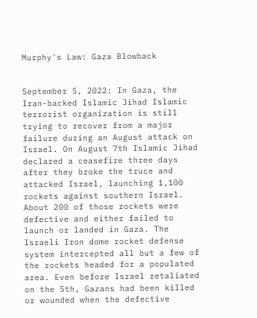Murphy's Law: Gaza Blowback


September 5, 2022: In Gaza, the Iran-backed Islamic Jihad Islamic terrorist organization is still trying to recover from a major failure during an August attack on Israel. On August 7th Islamic Jihad declared a ceasefire three days after they broke the truce and attacked Israel, launching 1,100 rockets against southern Israel. About 200 of those rockets were defective and either failed to launch or landed in Gaza. The Israeli Iron dome rocket defense system intercepted all but a few of the rockets headed for a populated area. Even before Israel retaliated on the 5th, Gazans had been killed or wounded when the defective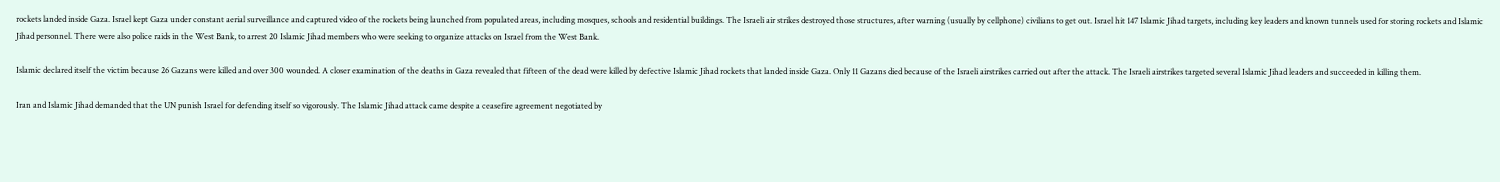rockets landed inside Gaza. Israel kept Gaza under constant aerial surveillance and captured video of the rockets being launched from populated areas, including mosques, schools and residential buildings. The Israeli air strikes destroyed those structures, after warning (usually by cellphone) civilians to get out. Israel hit 147 Islamic Jihad targets, including key leaders and known tunnels used for storing rockets and Islamic Jihad personnel. There were also police raids in the West Bank, to arrest 20 Islamic Jihad members who were seeking to organize attacks on Israel from the West Bank.

Islamic declared itself the victim because 26 Gazans were killed and over 300 wounded. A closer examination of the deaths in Gaza revealed that fifteen of the dead were killed by defective Islamic Jihad rockets that landed inside Gaza. Only 11 Gazans died because of the Israeli airstrikes carried out after the attack. The Israeli airstrikes targeted several Islamic Jihad leaders and succeeded in killing them.

Iran and Islamic Jihad demanded that the UN punish Israel for defending itself so vigorously. The Islamic Jihad attack came despite a ceasefire agreement negotiated by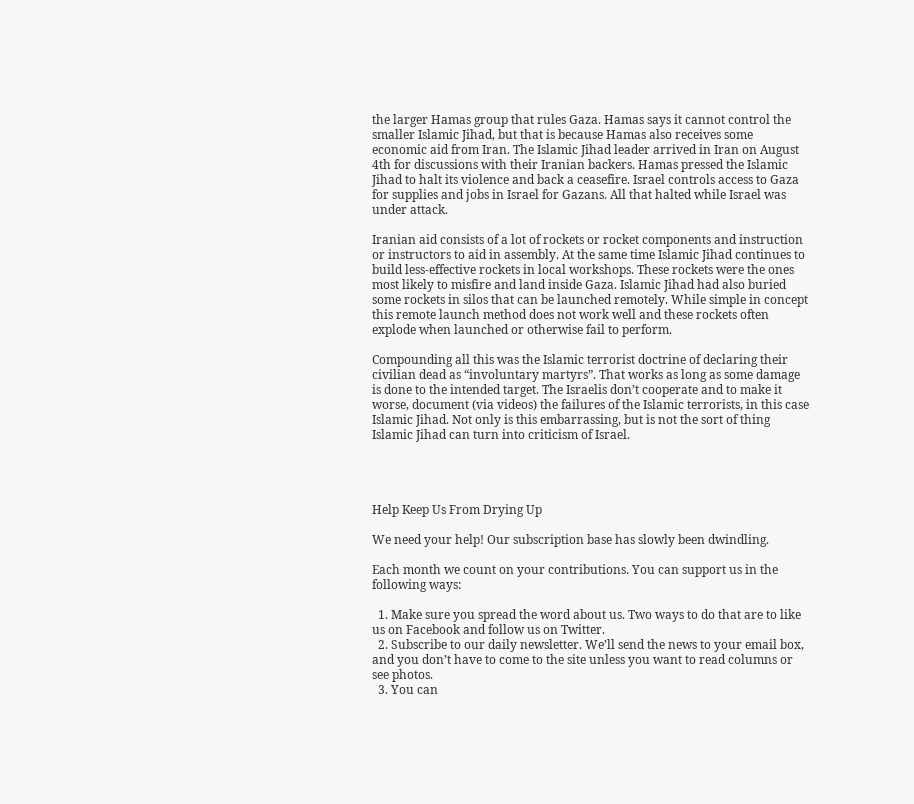the larger Hamas group that rules Gaza. Hamas says it cannot control the smaller Islamic Jihad, but that is because Hamas also receives some economic aid from Iran. The Islamic Jihad leader arrived in Iran on August 4th for discussions with their Iranian backers. Hamas pressed the Islamic Jihad to halt its violence and back a ceasefire. Israel controls access to Gaza for supplies and jobs in Israel for Gazans. All that halted while Israel was under attack.

Iranian aid consists of a lot of rockets or rocket components and instruction or instructors to aid in assembly. At the same time Islamic Jihad continues to build less-effective rockets in local workshops. These rockets were the ones most likely to misfire and land inside Gaza. Islamic Jihad had also buried some rockets in silos that can be launched remotely. While simple in concept this remote launch method does not work well and these rockets often explode when launched or otherwise fail to perform.

Compounding all this was the Islamic terrorist doctrine of declaring their civilian dead as “involuntary martyrs”. That works as long as some damage is done to the intended target. The Israelis don’t cooperate and to make it worse, document (via videos) the failures of the Islamic terrorists, in this case Islamic Jihad. Not only is this embarrassing, but is not the sort of thing Islamic Jihad can turn into criticism of Israel.




Help Keep Us From Drying Up

We need your help! Our subscription base has slowly been dwindling.

Each month we count on your contributions. You can support us in the following ways:

  1. Make sure you spread the word about us. Two ways to do that are to like us on Facebook and follow us on Twitter.
  2. Subscribe to our daily newsletter. We’ll send the news to your email box, and you don’t have to come to the site unless you want to read columns or see photos.
  3. You can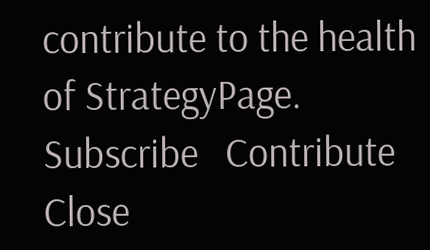contribute to the health of StrategyPage.
Subscribe   Contribute   Close